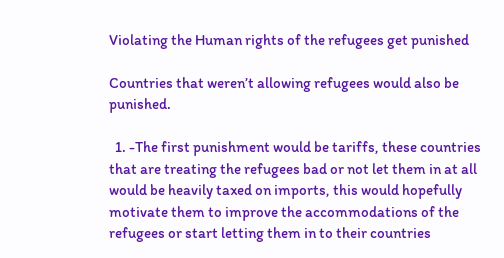Violating the Human rights of the refugees get punished

Countries that weren’t allowing refugees would also be punished.

  1. -The first punishment would be tariffs, these countries that are treating the refugees bad or not let them in at all would be heavily taxed on imports, this would hopefully motivate them to improve the accommodations of the refugees or start letting them in to their countries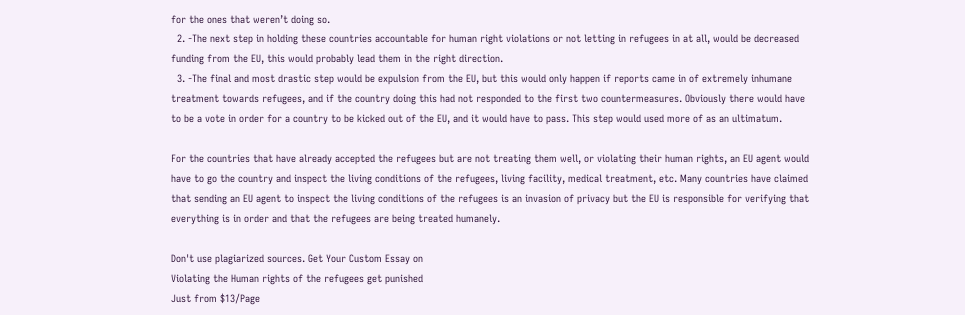for the ones that weren’t doing so.
  2. -The next step in holding these countries accountable for human right violations or not letting in refugees in at all, would be decreased funding from the EU, this would probably lead them in the right direction.
  3. -The final and most drastic step would be expulsion from the EU, but this would only happen if reports came in of extremely inhumane treatment towards refugees, and if the country doing this had not responded to the first two countermeasures. Obviously there would have to be a vote in order for a country to be kicked out of the EU, and it would have to pass. This step would used more of as an ultimatum.

For the countries that have already accepted the refugees but are not treating them well, or violating their human rights, an EU agent would have to go the country and inspect the living conditions of the refugees, living facility, medical treatment, etc. Many countries have claimed that sending an EU agent to inspect the living conditions of the refugees is an invasion of privacy but the EU is responsible for verifying that everything is in order and that the refugees are being treated humanely.

Don't use plagiarized sources. Get Your Custom Essay on
Violating the Human rights of the refugees get punished
Just from $13/Page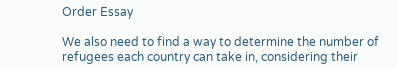Order Essay

We also need to find a way to determine the number of refugees each country can take in, considering their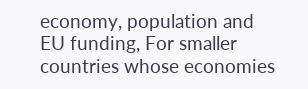economy, population and EU funding, For smaller countries whose economies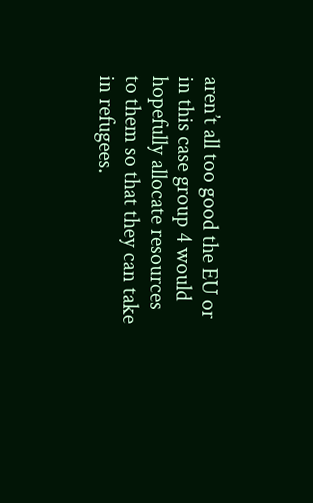aren’t all too good the EU or in this case group 4 would hopefully allocate resources to them so that they can take in refugees.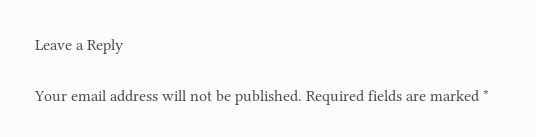Leave a Reply

Your email address will not be published. Required fields are marked *